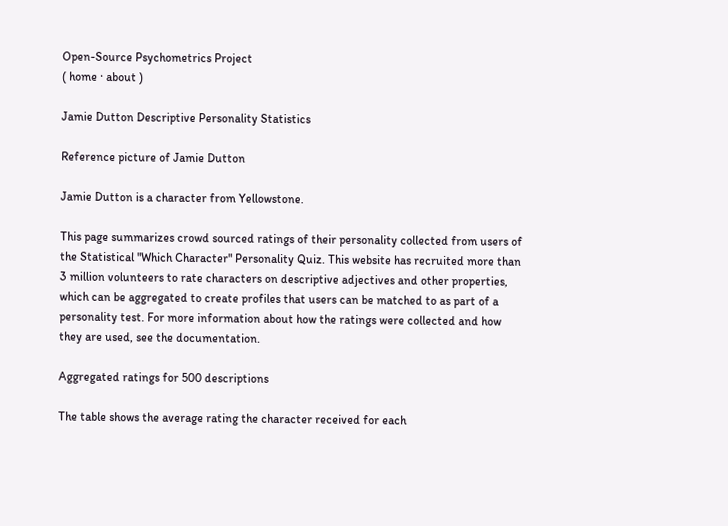Open-Source Psychometrics Project
( home · about )

Jamie Dutton Descriptive Personality Statistics

Reference picture of Jamie Dutton

Jamie Dutton is a character from Yellowstone.

This page summarizes crowd sourced ratings of their personality collected from users of the Statistical "Which Character" Personality Quiz. This website has recruited more than 3 million volunteers to rate characters on descriptive adjectives and other properties, which can be aggregated to create profiles that users can be matched to as part of a personality test. For more information about how the ratings were collected and how they are used, see the documentation.

Aggregated ratings for 500 descriptions

The table shows the average rating the character received for each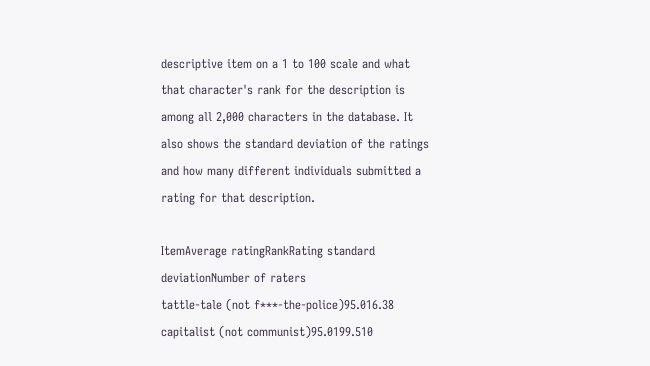descriptive item on a 1 to 100 scale and what that character's rank for the description is among all 2,000 characters in the database. It also shows the standard deviation of the ratings and how many different individuals submitted a rating for that description.

ItemAverage ratingRankRating standard deviationNumber of raters
tattle-tale (not f***-the-police)95.016.38
capitalist (not communist)95.0199.510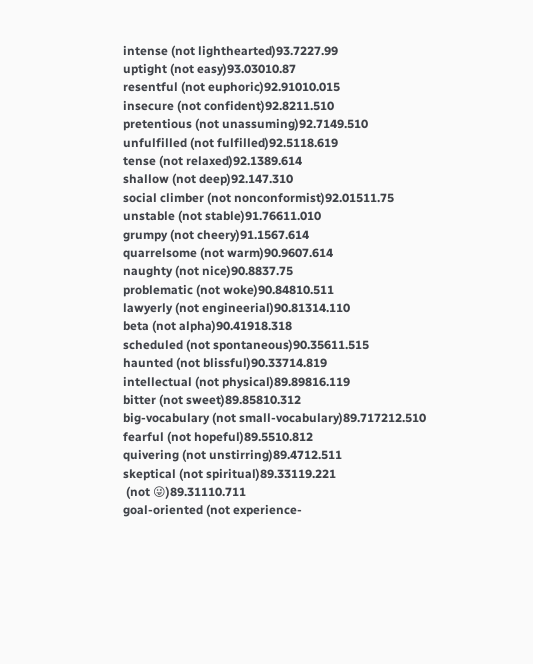intense (not lighthearted)93.7227.99
uptight (not easy)93.03010.87
resentful (not euphoric)92.91010.015
insecure (not confident)92.8211.510
pretentious (not unassuming)92.7149.510
unfulfilled (not fulfilled)92.5118.619
tense (not relaxed)92.1389.614
shallow (not deep)92.147.310
social climber (not nonconformist)92.01511.75
unstable (not stable)91.76611.010
grumpy (not cheery)91.1567.614
quarrelsome (not warm)90.9607.614
naughty (not nice)90.8837.75
problematic (not woke)90.84810.511
lawyerly (not engineerial)90.81314.110
beta (not alpha)90.41918.318
scheduled (not spontaneous)90.35611.515
haunted (not blissful)90.33714.819
intellectual (not physical)89.89816.119
bitter (not sweet)89.85810.312
big-vocabulary (not small-vocabulary)89.717212.510
fearful (not hopeful)89.5510.812
quivering (not unstirring)89.4712.511
skeptical (not spiritual)89.33119.221
 (not 😜)89.31110.711
goal-oriented (not experience-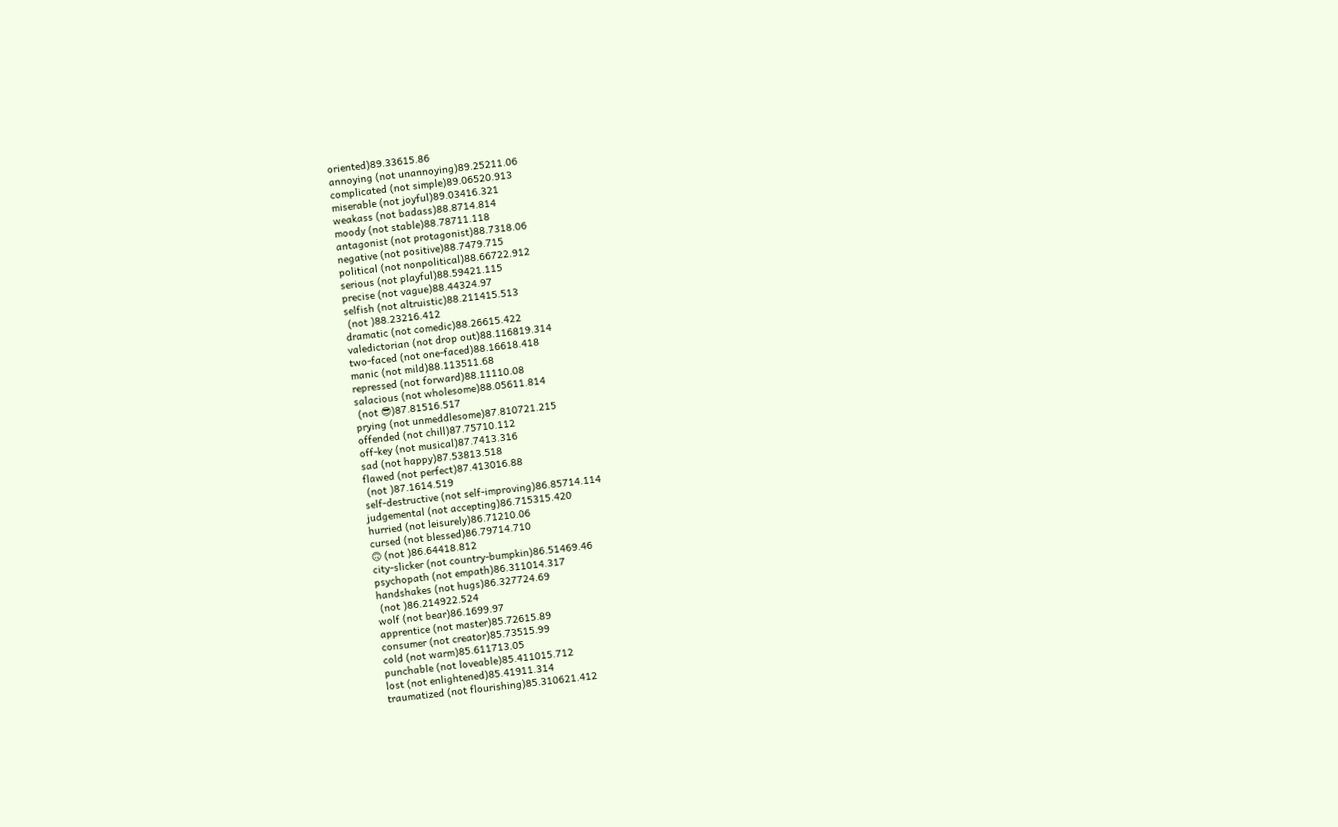oriented)89.33615.86
annoying (not unannoying)89.25211.06
complicated (not simple)89.06520.913
miserable (not joyful)89.03416.321
weakass (not badass)88.8714.814
moody (not stable)88.78711.118
antagonist (not protagonist)88.7318.06
negative (not positive)88.7479.715
political (not nonpolitical)88.66722.912
serious (not playful)88.59421.115
precise (not vague)88.44324.97
selfish (not altruistic)88.211415.513
 (not )88.23216.412
dramatic (not comedic)88.26615.422
valedictorian (not drop out)88.116819.314
two-faced (not one-faced)88.16618.418
manic (not mild)88.113511.68
repressed (not forward)88.11110.08
salacious (not wholesome)88.05611.814
 (not 😎)87.81516.517
prying (not unmeddlesome)87.810721.215
offended (not chill)87.75710.112
off-key (not musical)87.7413.316
sad (not happy)87.53813.518
flawed (not perfect)87.413016.88
 (not )87.1614.519
self-destructive (not self-improving)86.85714.114
judgemental (not accepting)86.715315.420
hurried (not leisurely)86.71210.06
cursed (not blessed)86.79714.710
🙃 (not )86.64418.812
city-slicker (not country-bumpkin)86.51469.46
psychopath (not empath)86.311014.317
handshakes (not hugs)86.327724.69
 (not )86.214922.524
wolf (not bear)86.1699.97
apprentice (not master)85.72615.89
consumer (not creator)85.73515.99
cold (not warm)85.611713.05
punchable (not loveable)85.411015.712
lost (not enlightened)85.41911.314
traumatized (not flourishing)85.310621.412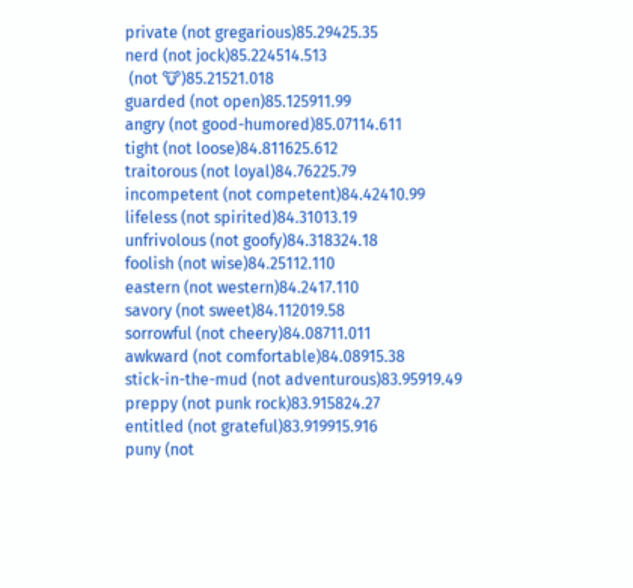private (not gregarious)85.29425.35
nerd (not jock)85.224514.513
 (not 🐮)85.21521.018
guarded (not open)85.125911.99
angry (not good-humored)85.07114.611
tight (not loose)84.811625.612
traitorous (not loyal)84.76225.79
incompetent (not competent)84.42410.99
lifeless (not spirited)84.31013.19
unfrivolous (not goofy)84.318324.18
foolish (not wise)84.25112.110
eastern (not western)84.2417.110
savory (not sweet)84.112019.58
sorrowful (not cheery)84.08711.011
awkward (not comfortable)84.08915.38
stick-in-the-mud (not adventurous)83.95919.49
preppy (not punk rock)83.915824.27
entitled (not grateful)83.919915.916
puny (not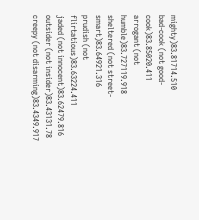mighty)83.81714.510
bad-cook (not good-cook)83.85020.411
arrogant (not humble)83.727119.918
sheltered (not street-smart)83.64921.316
prudish (not flirtatious)83.63224.411
jaded (not innocent)83.62479.816
outsider (not insider)83.43131.78
creepy (not disarming)83.4349.917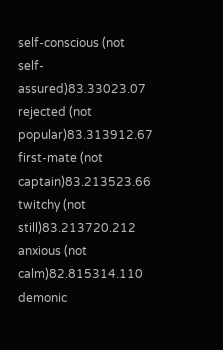self-conscious (not self-assured)83.33023.07
rejected (not popular)83.313912.67
first-mate (not captain)83.213523.66
twitchy (not still)83.213720.212
anxious (not calm)82.815314.110
demonic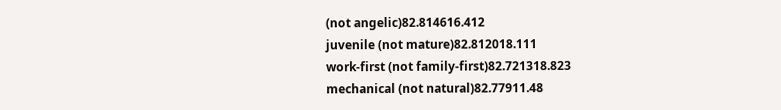(not angelic)82.814616.412
juvenile (not mature)82.812018.111
work-first (not family-first)82.721318.823
mechanical (not natural)82.77911.48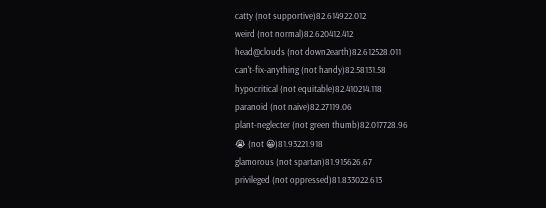catty (not supportive)82.614922.012
weird (not normal)82.620412.412
head@clouds (not down2earth)82.612528.011
can't-fix-anything (not handy)82.58131.58
hypocritical (not equitable)82.410214.118
paranoid (not naive)82.27119.06
plant-neglecter (not green thumb)82.017728.96
😭 (not 😀)81.93221.918
glamorous (not spartan)81.915626.67
privileged (not oppressed)81.833022.613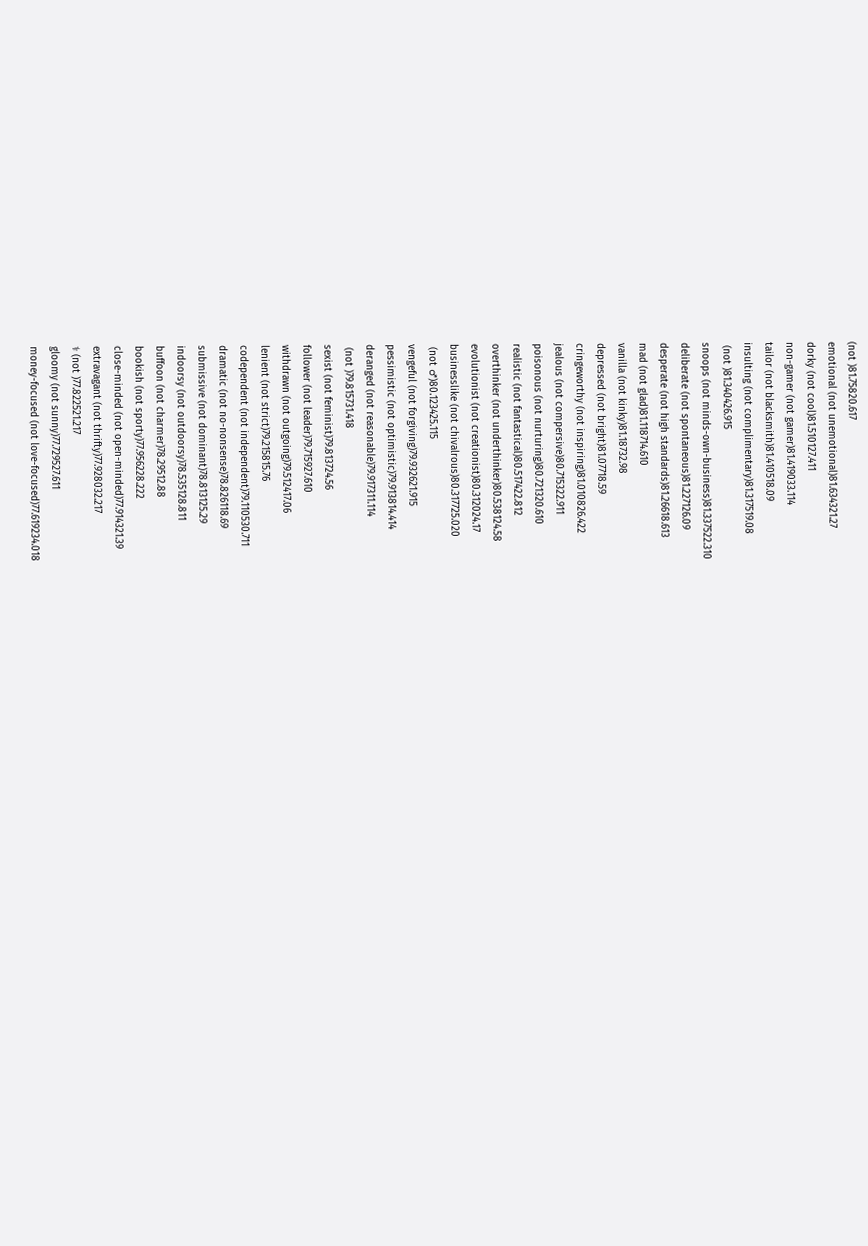(not )81.75820.617
emotional (not unemotional)81.634321.27
dorky (not cool)81.510127.411
non-gamer (not gamer)81.419033.114
tailor (not blacksmith)81.410518.09
insulting (not complimentary)81.317519.08
 (not )81.340426.915
snoops (not minds-own-business)81.337522.310
deliberate (not spontaneous)81.227126.09
desperate (not high standards)81.26618.613
mad (not glad)81.118714.610
vanilla (not kinky)81.18732.98
depressed (not bright)81.07718.59
cringeworthy (not inspiring)81.010826.422
jealous (not compersive)80.715322.911
poisonous (not nurturing)80.721320.610
realistic (not fantastical)80.517422.812
overthinker (not underthinker)80.538124.58
evolutionist (not creationist)80.312024.17
businesslike (not chivalrous)80.317725.020
 (not ♂)80.123425.115
vengeful (not forgiving)79.932621.915
pessimistic (not optimistic)79.913814.414
deranged (not reasonable)79.917311.114
 (not )79.815731.418
sexist (not feminist)79.813724.56
follower (not leader)79.715927.610
withdrawn (not outgoing)79.512417.06
lenient (not strict)79.215815.76
codependent (not independent)79.110530.711
dramatic (not no-nonsense)78.826118.69
submissive (not dominant)78.813125.29
indoorsy (not outdoorsy)78.535128.811
buffoon (not charmer)78.29512.88
bookish (not sporty)77.956228.222
close-minded (not open-minded)77.914321.39
extravagant (not thrifty)77.928032.217
⚕ (not )77.822521.217
gloomy (not sunny)77.729527.611
money-focused (not love-focused)77.619234.018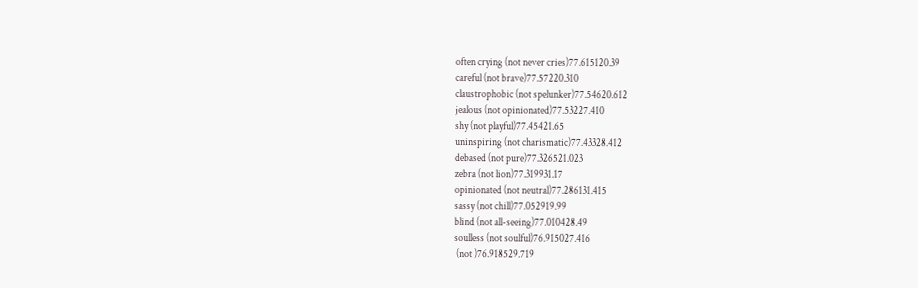often crying (not never cries)77.615120.39
careful (not brave)77.57220.310
claustrophobic (not spelunker)77.54620.612
jealous (not opinionated)77.53227.410
shy (not playful)77.45421.65
uninspiring (not charismatic)77.43328.412
debased (not pure)77.326521.023
zebra (not lion)77.319931.17
opinionated (not neutral)77.286131.415
sassy (not chill)77.052919.99
blind (not all-seeing)77.010428.49
soulless (not soulful)76.915027.416
 (not )76.918529.719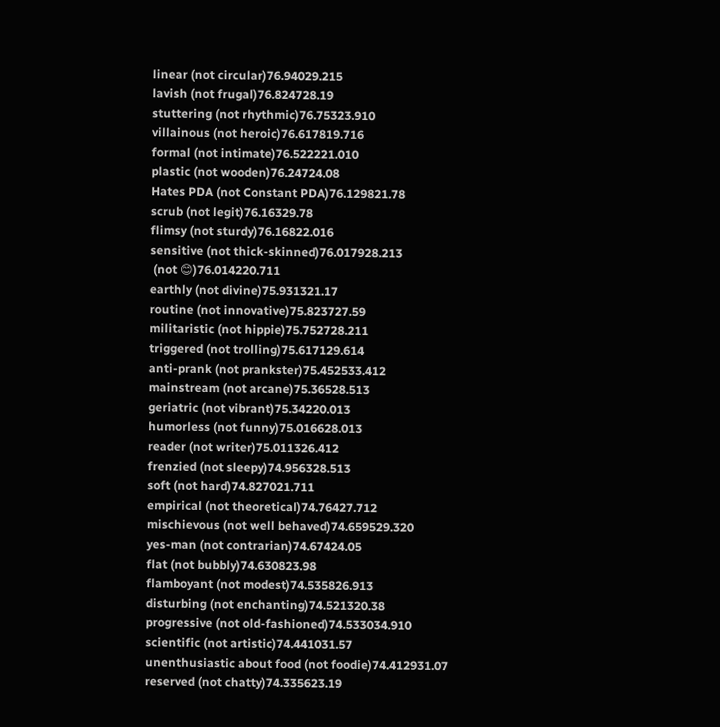linear (not circular)76.94029.215
lavish (not frugal)76.824728.19
stuttering (not rhythmic)76.75323.910
villainous (not heroic)76.617819.716
formal (not intimate)76.522221.010
plastic (not wooden)76.24724.08
Hates PDA (not Constant PDA)76.129821.78
scrub (not legit)76.16329.78
flimsy (not sturdy)76.16822.016
sensitive (not thick-skinned)76.017928.213
 (not 😊)76.014220.711
earthly (not divine)75.931321.17
routine (not innovative)75.823727.59
militaristic (not hippie)75.752728.211
triggered (not trolling)75.617129.614
anti-prank (not prankster)75.452533.412
mainstream (not arcane)75.36528.513
geriatric (not vibrant)75.34220.013
humorless (not funny)75.016628.013
reader (not writer)75.011326.412
frenzied (not sleepy)74.956328.513
soft (not hard)74.827021.711
empirical (not theoretical)74.76427.712
mischievous (not well behaved)74.659529.320
yes-man (not contrarian)74.67424.05
flat (not bubbly)74.630823.98
flamboyant (not modest)74.535826.913
disturbing (not enchanting)74.521320.38
progressive (not old-fashioned)74.533034.910
scientific (not artistic)74.441031.57
unenthusiastic about food (not foodie)74.412931.07
reserved (not chatty)74.335623.19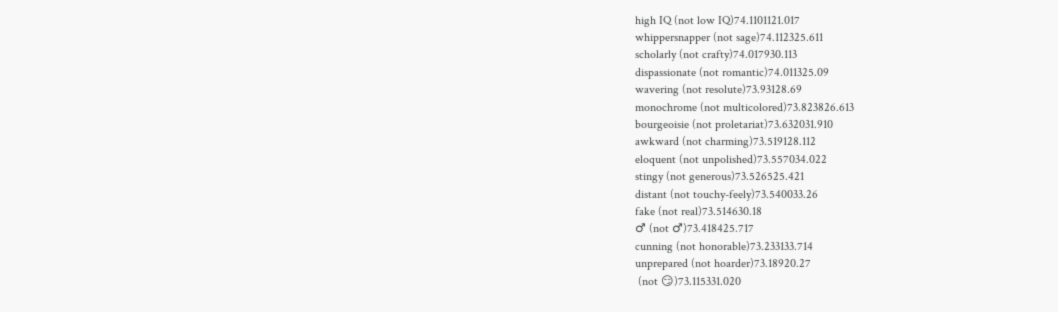high IQ (not low IQ)74.1101121.017
whippersnapper (not sage)74.112325.611
scholarly (not crafty)74.017930.113
dispassionate (not romantic)74.011325.09
wavering (not resolute)73.93128.69
monochrome (not multicolored)73.823826.613
bourgeoisie (not proletariat)73.632031.910
awkward (not charming)73.519128.112
eloquent (not unpolished)73.557034.022
stingy (not generous)73.526525.421
distant (not touchy-feely)73.540033.26
fake (not real)73.514630.18
♂ (not ♂)73.418425.717
cunning (not honorable)73.233133.714
unprepared (not hoarder)73.18920.27
 (not 😏)73.115331.020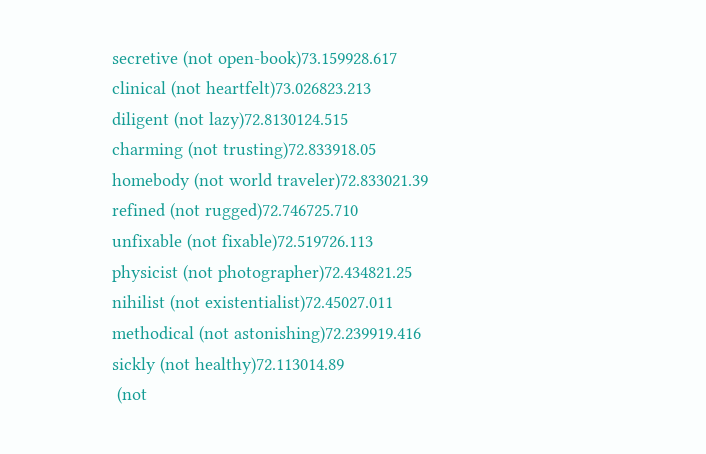secretive (not open-book)73.159928.617
clinical (not heartfelt)73.026823.213
diligent (not lazy)72.8130124.515
charming (not trusting)72.833918.05
homebody (not world traveler)72.833021.39
refined (not rugged)72.746725.710
unfixable (not fixable)72.519726.113
physicist (not photographer)72.434821.25
nihilist (not existentialist)72.45027.011
methodical (not astonishing)72.239919.416
sickly (not healthy)72.113014.89
 (not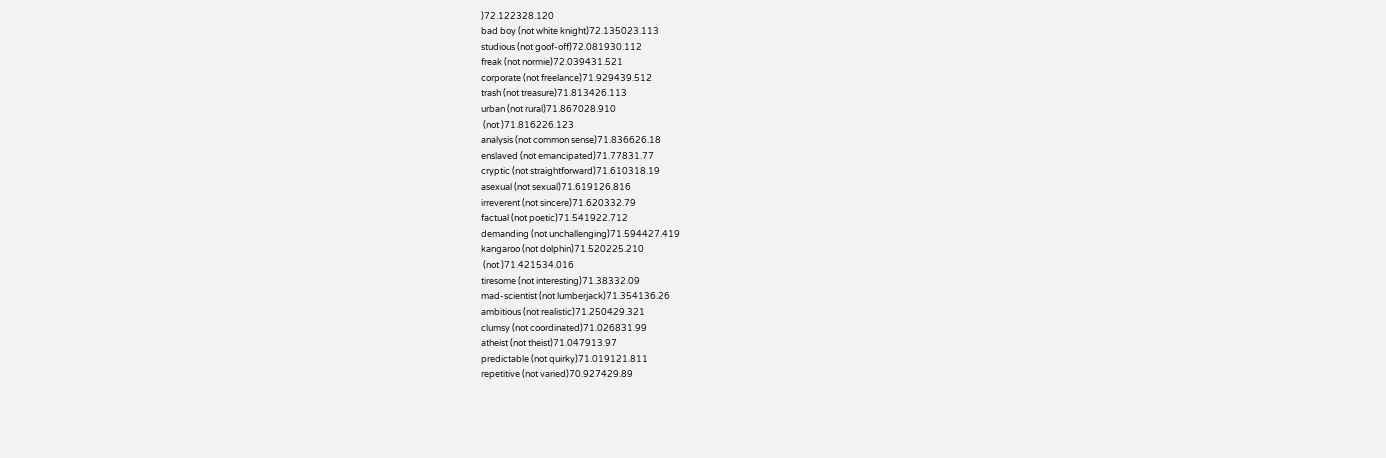)72.122328.120
bad boy (not white knight)72.135023.113
studious (not goof-off)72.081930.112
freak (not normie)72.039431.521
corporate (not freelance)71.929439.512
trash (not treasure)71.813426.113
urban (not rural)71.867028.910
 (not )71.816226.123
analysis (not common sense)71.836626.18
enslaved (not emancipated)71.77831.77
cryptic (not straightforward)71.610318.19
asexual (not sexual)71.619126.816
irreverent (not sincere)71.620332.79
factual (not poetic)71.541922.712
demanding (not unchallenging)71.594427.419
kangaroo (not dolphin)71.520225.210
 (not )71.421534.016
tiresome (not interesting)71.38332.09
mad-scientist (not lumberjack)71.354136.26
ambitious (not realistic)71.250429.321
clumsy (not coordinated)71.026831.99
atheist (not theist)71.047913.97
predictable (not quirky)71.019121.811
repetitive (not varied)70.927429.89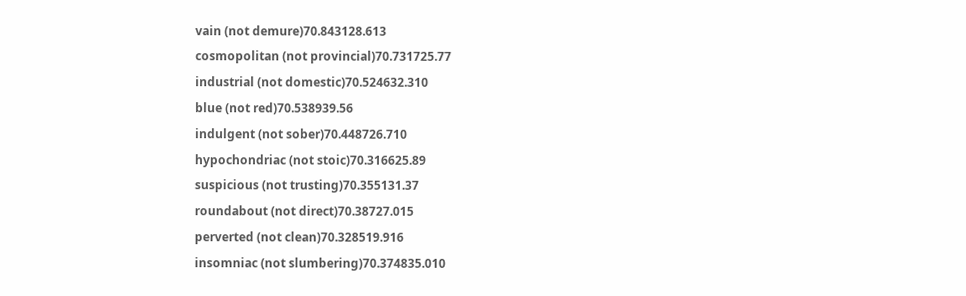vain (not demure)70.843128.613
cosmopolitan (not provincial)70.731725.77
industrial (not domestic)70.524632.310
blue (not red)70.538939.56
indulgent (not sober)70.448726.710
hypochondriac (not stoic)70.316625.89
suspicious (not trusting)70.355131.37
roundabout (not direct)70.38727.015
perverted (not clean)70.328519.916
insomniac (not slumbering)70.374835.010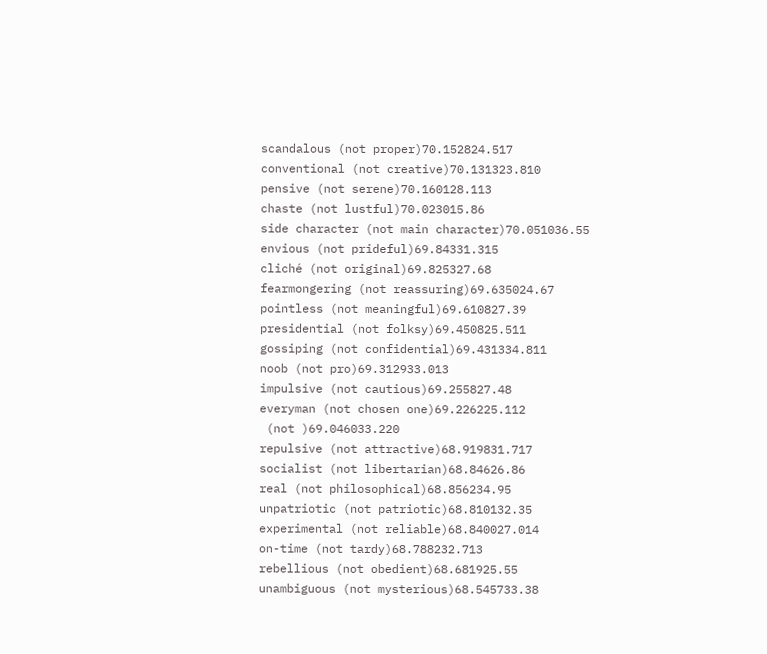scandalous (not proper)70.152824.517
conventional (not creative)70.131323.810
pensive (not serene)70.160128.113
chaste (not lustful)70.023015.86
side character (not main character)70.051036.55
envious (not prideful)69.84331.315
cliché (not original)69.825327.68
fearmongering (not reassuring)69.635024.67
pointless (not meaningful)69.610827.39
presidential (not folksy)69.450825.511
gossiping (not confidential)69.431334.811
noob (not pro)69.312933.013
impulsive (not cautious)69.255827.48
everyman (not chosen one)69.226225.112
 (not )69.046033.220
repulsive (not attractive)68.919831.717
socialist (not libertarian)68.84626.86
real (not philosophical)68.856234.95
unpatriotic (not patriotic)68.810132.35
experimental (not reliable)68.840027.014
on-time (not tardy)68.788232.713
rebellious (not obedient)68.681925.55
unambiguous (not mysterious)68.545733.38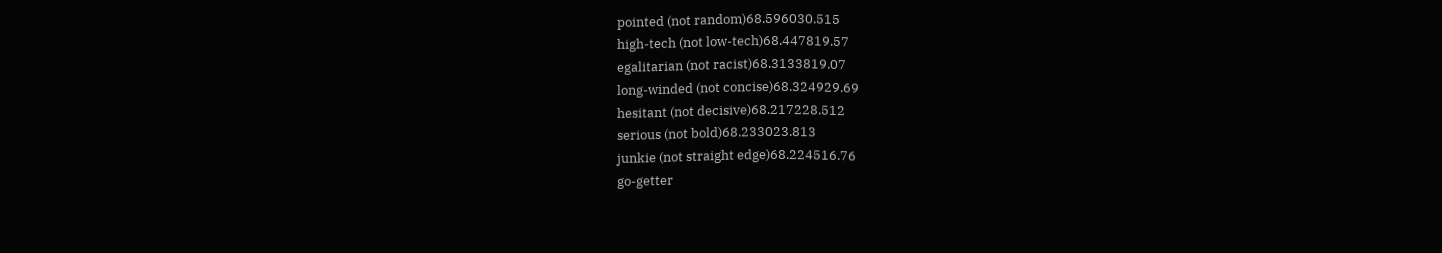pointed (not random)68.596030.515
high-tech (not low-tech)68.447819.57
egalitarian (not racist)68.3133819.07
long-winded (not concise)68.324929.69
hesitant (not decisive)68.217228.512
serious (not bold)68.233023.813
junkie (not straight edge)68.224516.76
go-getter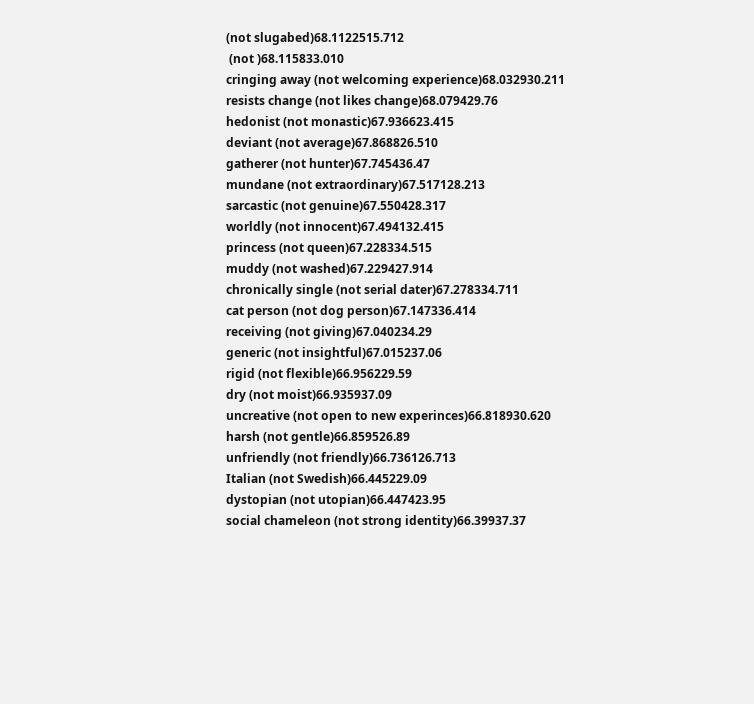(not slugabed)68.1122515.712
 (not )68.115833.010
cringing away (not welcoming experience)68.032930.211
resists change (not likes change)68.079429.76
hedonist (not monastic)67.936623.415
deviant (not average)67.868826.510
gatherer (not hunter)67.745436.47
mundane (not extraordinary)67.517128.213
sarcastic (not genuine)67.550428.317
worldly (not innocent)67.494132.415
princess (not queen)67.228334.515
muddy (not washed)67.229427.914
chronically single (not serial dater)67.278334.711
cat person (not dog person)67.147336.414
receiving (not giving)67.040234.29
generic (not insightful)67.015237.06
rigid (not flexible)66.956229.59
dry (not moist)66.935937.09
uncreative (not open to new experinces)66.818930.620
harsh (not gentle)66.859526.89
unfriendly (not friendly)66.736126.713
Italian (not Swedish)66.445229.09
dystopian (not utopian)66.447423.95
social chameleon (not strong identity)66.39937.37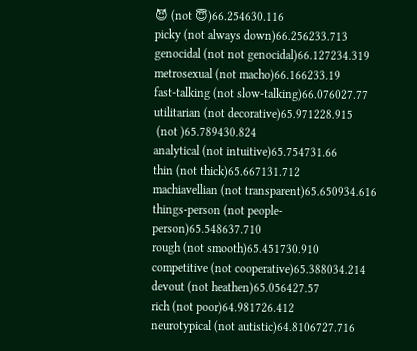😈 (not 😇)66.254630.116
picky (not always down)66.256233.713
genocidal (not not genocidal)66.127234.319
metrosexual (not macho)66.166233.19
fast-talking (not slow-talking)66.076027.77
utilitarian (not decorative)65.971228.915
 (not )65.789430.824
analytical (not intuitive)65.754731.66
thin (not thick)65.667131.712
machiavellian (not transparent)65.650934.616
things-person (not people-person)65.548637.710
rough (not smooth)65.451730.910
competitive (not cooperative)65.388034.214
devout (not heathen)65.056427.57
rich (not poor)64.981726.412
neurotypical (not autistic)64.8106727.716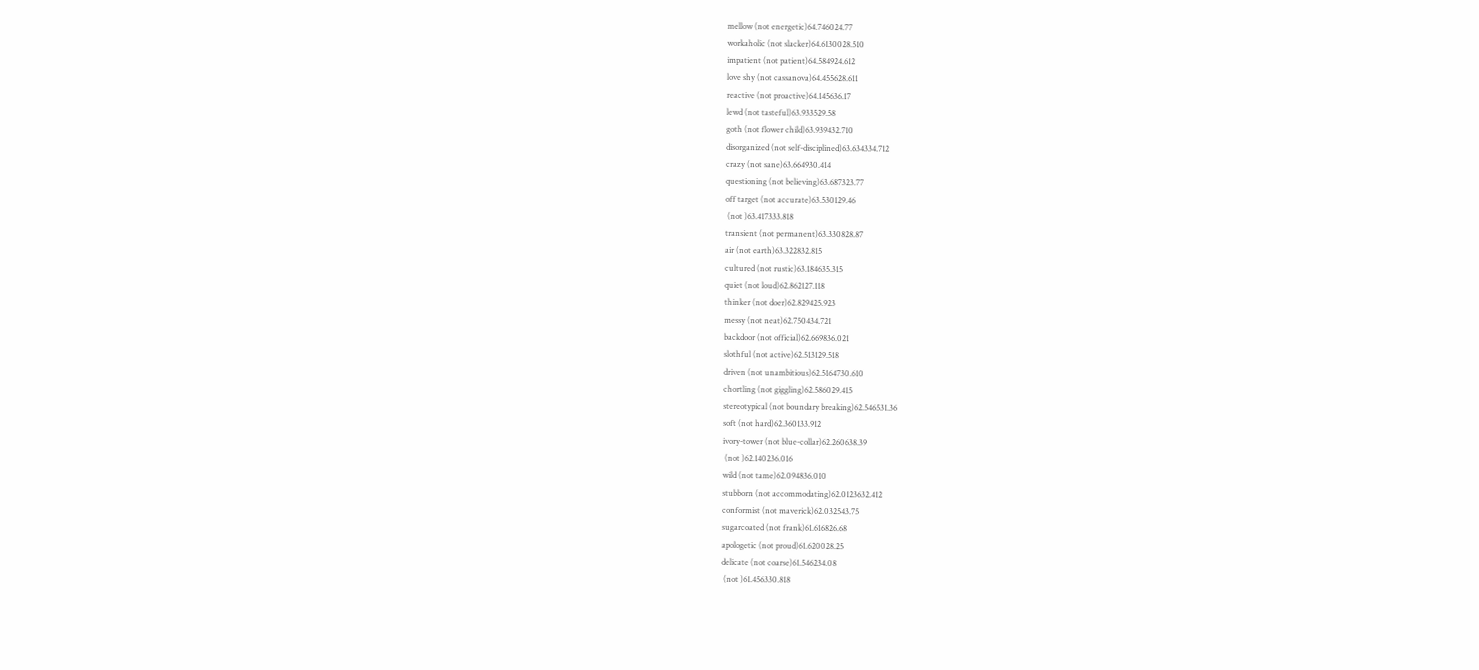mellow (not energetic)64.746024.77
workaholic (not slacker)64.6130028.510
impatient (not patient)64.584924.612
love shy (not cassanova)64.455628.611
reactive (not proactive)64.145636.17
lewd (not tasteful)63.933529.58
goth (not flower child)63.939432.710
disorganized (not self-disciplined)63.634334.712
crazy (not sane)63.664930.414
questioning (not believing)63.687323.77
off target (not accurate)63.530129.46
 (not )63.417333.818
transient (not permanent)63.330828.87
air (not earth)63.322832.815
cultured (not rustic)63.184635.315
quiet (not loud)62.862127.118
thinker (not doer)62.829425.923
messy (not neat)62.750434.721
backdoor (not official)62.669836.021
slothful (not active)62.513129.518
driven (not unambitious)62.5164730.610
chortling (not giggling)62.586029.415
stereotypical (not boundary breaking)62.546531.36
soft (not hard)62.360133.912
ivory-tower (not blue-collar)62.260638.39
 (not )62.140236.016
wild (not tame)62.094836.010
stubborn (not accommodating)62.0123632.412
conformist (not maverick)62.032543.75
sugarcoated (not frank)61.616826.68
apologetic (not proud)61.620028.25
delicate (not coarse)61.546234.08
 (not )61.456330.818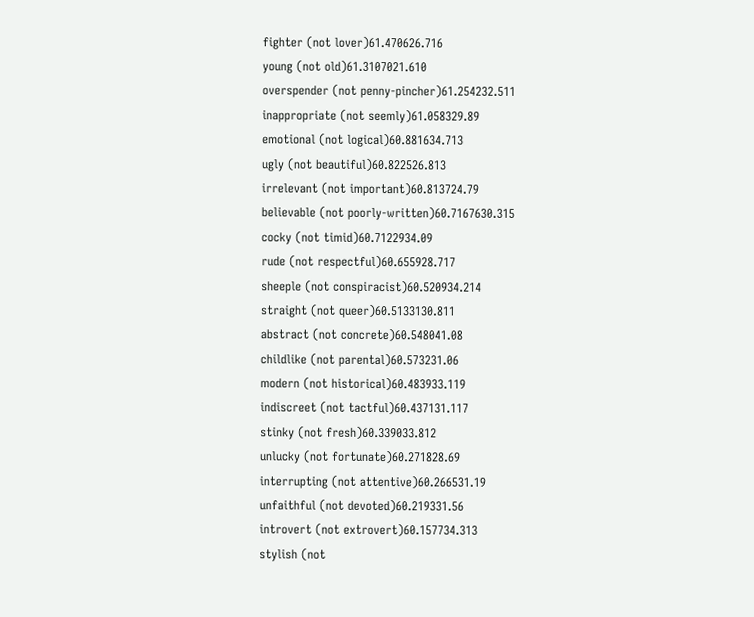fighter (not lover)61.470626.716
young (not old)61.3107021.610
overspender (not penny-pincher)61.254232.511
inappropriate (not seemly)61.058329.89
emotional (not logical)60.881634.713
ugly (not beautiful)60.822526.813
irrelevant (not important)60.813724.79
believable (not poorly-written)60.7167630.315
cocky (not timid)60.7122934.09
rude (not respectful)60.655928.717
sheeple (not conspiracist)60.520934.214
straight (not queer)60.5133130.811
abstract (not concrete)60.548041.08
childlike (not parental)60.573231.06
modern (not historical)60.483933.119
indiscreet (not tactful)60.437131.117
stinky (not fresh)60.339033.812
unlucky (not fortunate)60.271828.69
interrupting (not attentive)60.266531.19
unfaithful (not devoted)60.219331.56
introvert (not extrovert)60.157734.313
stylish (not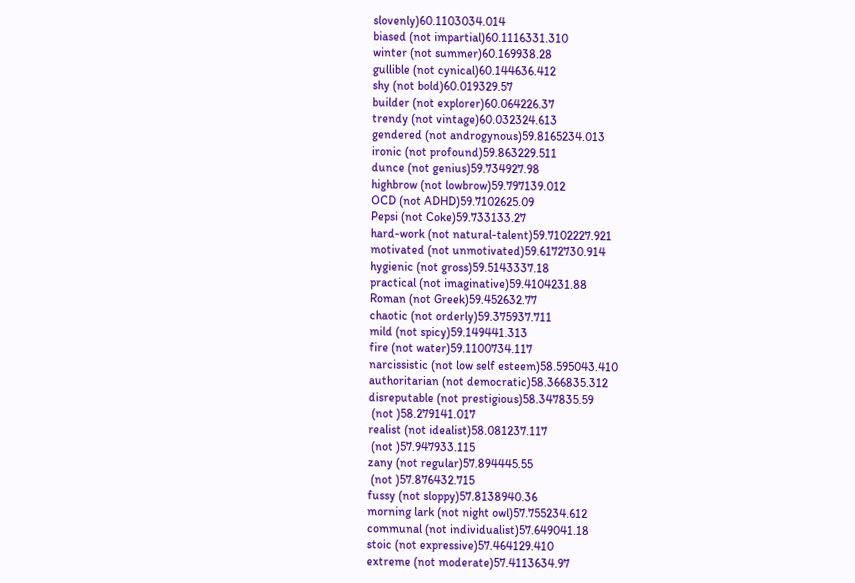slovenly)60.1103034.014
biased (not impartial)60.1116331.310
winter (not summer)60.169938.28
gullible (not cynical)60.144636.412
shy (not bold)60.019329.57
builder (not explorer)60.064226.37
trendy (not vintage)60.032324.613
gendered (not androgynous)59.8165234.013
ironic (not profound)59.863229.511
dunce (not genius)59.734927.98
highbrow (not lowbrow)59.797139.012
OCD (not ADHD)59.7102625.09
Pepsi (not Coke)59.733133.27
hard-work (not natural-talent)59.7102227.921
motivated (not unmotivated)59.6172730.914
hygienic (not gross)59.5143337.18
practical (not imaginative)59.4104231.88
Roman (not Greek)59.452632.77
chaotic (not orderly)59.375937.711
mild (not spicy)59.149441.313
fire (not water)59.1100734.117
narcissistic (not low self esteem)58.595043.410
authoritarian (not democratic)58.366835.312
disreputable (not prestigious)58.347835.59
 (not )58.279141.017
realist (not idealist)58.081237.117
 (not )57.947933.115
zany (not regular)57.894445.55
 (not )57.876432.715
fussy (not sloppy)57.8138940.36
morning lark (not night owl)57.755234.612
communal (not individualist)57.649041.18
stoic (not expressive)57.464129.410
extreme (not moderate)57.4113634.97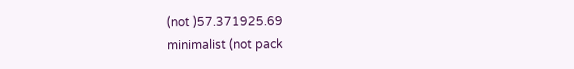(not )57.371925.69
minimalist (not pack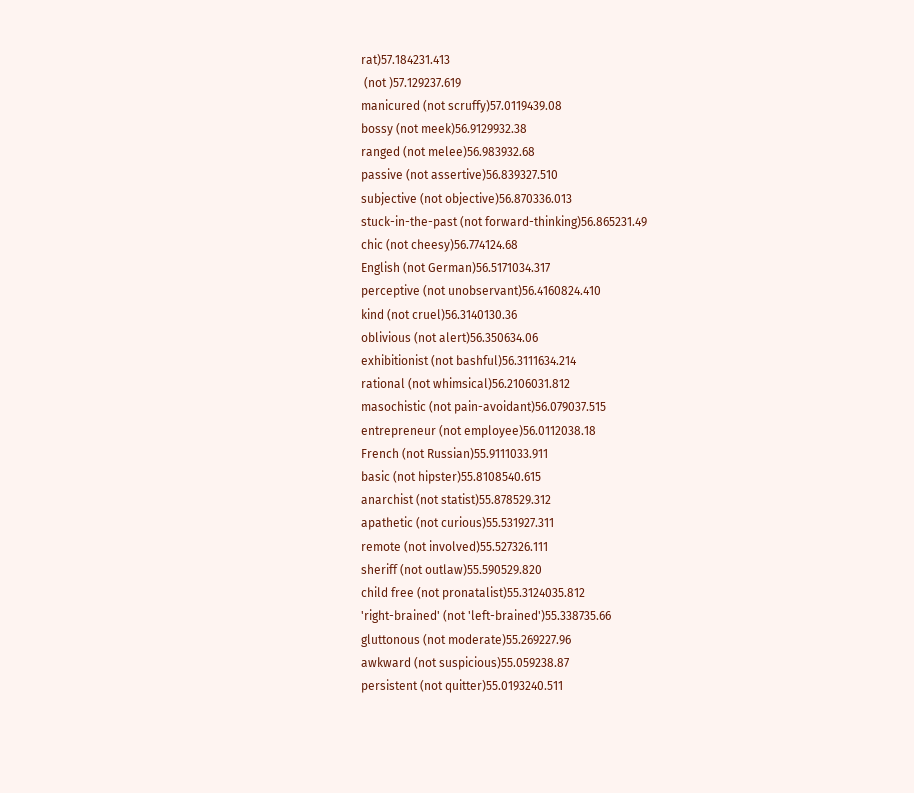rat)57.184231.413
 (not )57.129237.619
manicured (not scruffy)57.0119439.08
bossy (not meek)56.9129932.38
ranged (not melee)56.983932.68
passive (not assertive)56.839327.510
subjective (not objective)56.870336.013
stuck-in-the-past (not forward-thinking)56.865231.49
chic (not cheesy)56.774124.68
English (not German)56.5171034.317
perceptive (not unobservant)56.4160824.410
kind (not cruel)56.3140130.36
oblivious (not alert)56.350634.06
exhibitionist (not bashful)56.3111634.214
rational (not whimsical)56.2106031.812
masochistic (not pain-avoidant)56.079037.515
entrepreneur (not employee)56.0112038.18
French (not Russian)55.9111033.911
basic (not hipster)55.8108540.615
anarchist (not statist)55.878529.312
apathetic (not curious)55.531927.311
remote (not involved)55.527326.111
sheriff (not outlaw)55.590529.820
child free (not pronatalist)55.3124035.812
'right-brained' (not 'left-brained')55.338735.66
gluttonous (not moderate)55.269227.96
awkward (not suspicious)55.059238.87
persistent (not quitter)55.0193240.511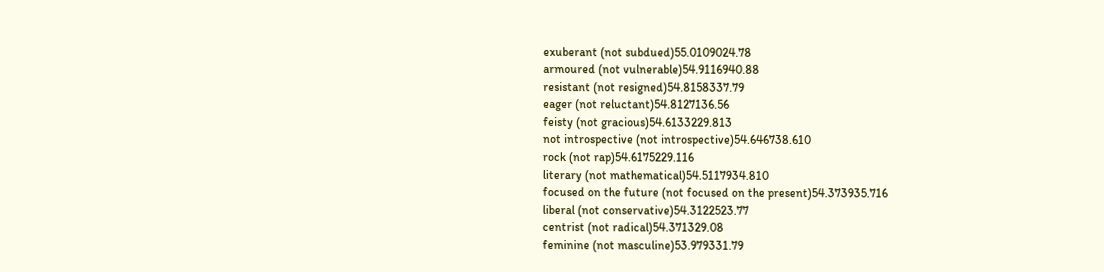exuberant (not subdued)55.0109024.78
armoured (not vulnerable)54.9116940.88
resistant (not resigned)54.8158337.79
eager (not reluctant)54.8127136.56
feisty (not gracious)54.6133229.813
not introspective (not introspective)54.646738.610
rock (not rap)54.6175229.116
literary (not mathematical)54.5117934.810
focused on the future (not focused on the present)54.373935.716
liberal (not conservative)54.3122523.77
centrist (not radical)54.371329.08
feminine (not masculine)53.979331.79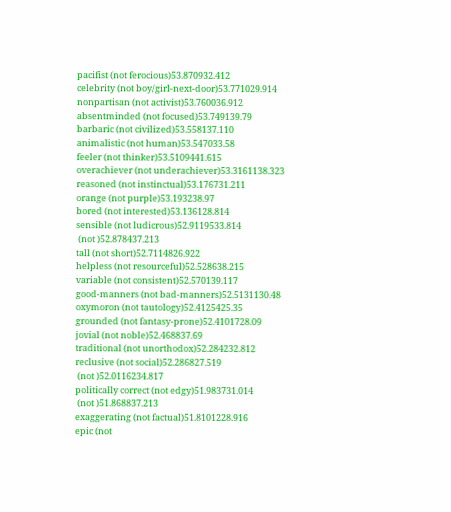pacifist (not ferocious)53.870932.412
celebrity (not boy/girl-next-door)53.771029.914
nonpartisan (not activist)53.760036.912
absentminded (not focused)53.749139.79
barbaric (not civilized)53.558137.110
animalistic (not human)53.547033.58
feeler (not thinker)53.5109441.615
overachiever (not underachiever)53.3161138.323
reasoned (not instinctual)53.176731.211
orange (not purple)53.193238.97
bored (not interested)53.136128.814
sensible (not ludicrous)52.9119533.814
 (not )52.878437.213
tall (not short)52.7114826.922
helpless (not resourceful)52.528638.215
variable (not consistent)52.570139.117
good-manners (not bad-manners)52.5131130.48
oxymoron (not tautology)52.4125425.35
grounded (not fantasy-prone)52.4101728.09
jovial (not noble)52.468837.69
traditional (not unorthodox)52.284232.812
reclusive (not social)52.286827.519
 (not )52.0116234.817
politically correct (not edgy)51.983731.014
 (not )51.868837.213
exaggerating (not factual)51.8101228.916
epic (not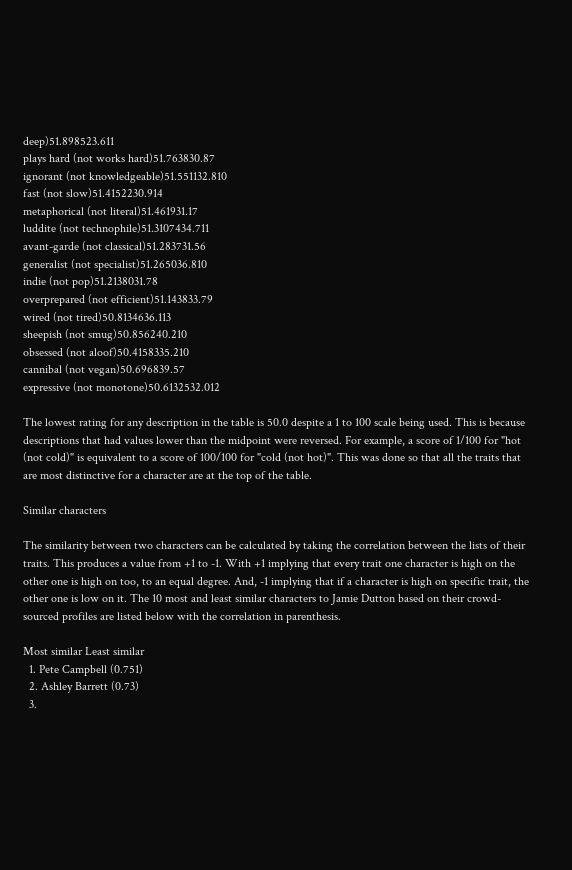deep)51.898523.611
plays hard (not works hard)51.763830.87
ignorant (not knowledgeable)51.551132.810
fast (not slow)51.4152230.914
metaphorical (not literal)51.461931.17
luddite (not technophile)51.3107434.711
avant-garde (not classical)51.283731.56
generalist (not specialist)51.265036.810
indie (not pop)51.2138031.78
overprepared (not efficient)51.143833.79
wired (not tired)50.8134636.113
sheepish (not smug)50.856240.210
obsessed (not aloof)50.4158335.210
cannibal (not vegan)50.696839.57
expressive (not monotone)50.6132532.012

The lowest rating for any description in the table is 50.0 despite a 1 to 100 scale being used. This is because descriptions that had values lower than the midpoint were reversed. For example, a score of 1/100 for "hot (not cold)" is equivalent to a score of 100/100 for "cold (not hot)". This was done so that all the traits that are most distinctive for a character are at the top of the table.

Similar characters

The similarity between two characters can be calculated by taking the correlation between the lists of their traits. This produces a value from +1 to -1. With +1 implying that every trait one character is high on the other one is high on too, to an equal degree. And, -1 implying that if a character is high on specific trait, the other one is low on it. The 10 most and least similar characters to Jamie Dutton based on their crowd-sourced profiles are listed below with the correlation in parenthesis.

Most similar Least similar
  1. Pete Campbell (0.751)
  2. Ashley Barrett (0.73)
  3.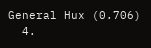General Hux (0.706)
  4.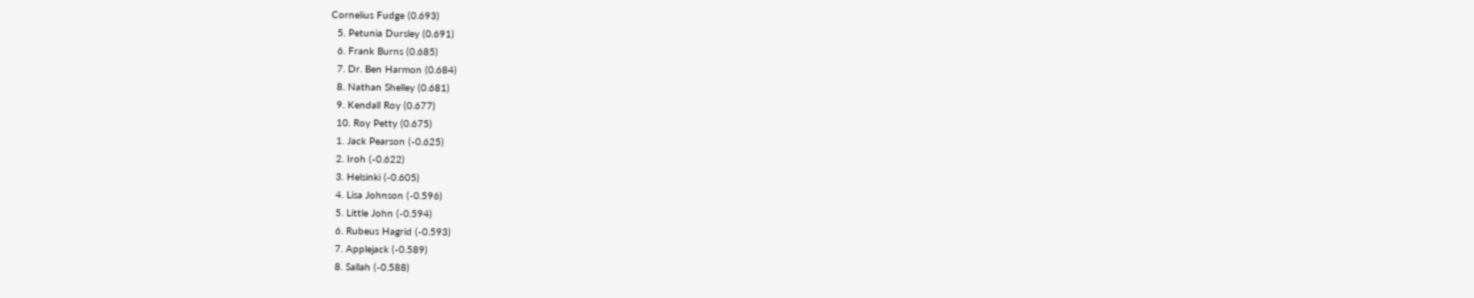Cornelius Fudge (0.693)
  5. Petunia Dursley (0.691)
  6. Frank Burns (0.685)
  7. Dr. Ben Harmon (0.684)
  8. Nathan Shelley (0.681)
  9. Kendall Roy (0.677)
  10. Roy Petty (0.675)
  1. Jack Pearson (-0.625)
  2. Iroh (-0.622)
  3. Helsinki (-0.605)
  4. Lisa Johnson (-0.596)
  5. Little John (-0.594)
  6. Rubeus Hagrid (-0.593)
  7. Applejack (-0.589)
  8. Sallah (-0.588)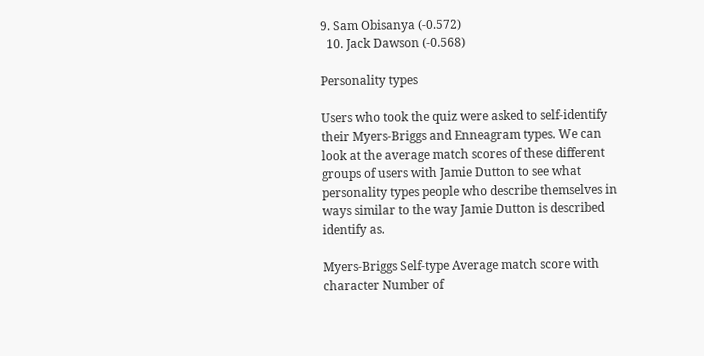9. Sam Obisanya (-0.572)
  10. Jack Dawson (-0.568)

Personality types

Users who took the quiz were asked to self-identify their Myers-Briggs and Enneagram types. We can look at the average match scores of these different groups of users with Jamie Dutton to see what personality types people who describe themselves in ways similar to the way Jamie Dutton is described identify as.

Myers-Briggs Self-type Average match score with character Number of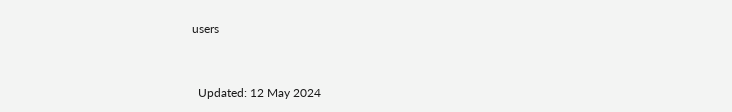users


  Updated: 12 May 2024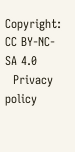Copyright: CC BY-NC-SA 4.0
  Privacy policy